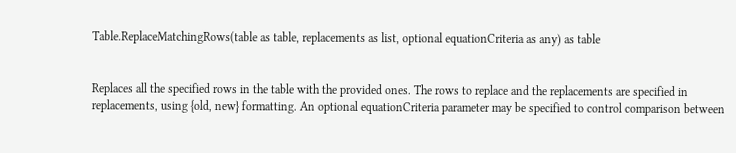Table.ReplaceMatchingRows(table as table, replacements as list, optional equationCriteria as any) as table


Replaces all the specified rows in the table with the provided ones. The rows to replace and the replacements are specified in replacements, using {old, new} formatting. An optional equationCriteria parameter may be specified to control comparison between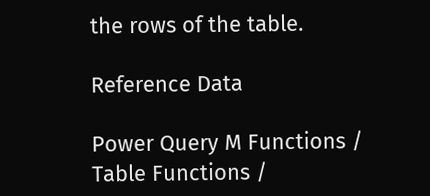the rows of the table.

Reference Data

Power Query M Functions / Table Functions /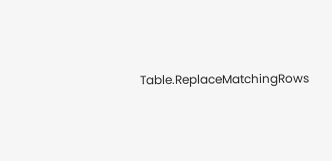Table.ReplaceMatchingRows